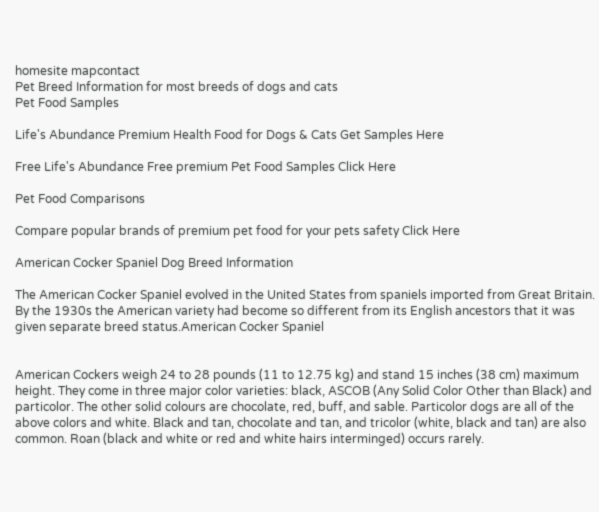homesite mapcontact
Pet Breed Information for most breeds of dogs and cats
Pet Food Samples

Life's Abundance Premium Health Food for Dogs & Cats Get Samples Here

Free Life's Abundance Free premium Pet Food Samples Click Here

Pet Food Comparisons

Compare popular brands of premium pet food for your pets safety Click Here

American Cocker Spaniel Dog Breed Information

The American Cocker Spaniel evolved in the United States from spaniels imported from Great Britain. By the 1930s the American variety had become so different from its English ancestors that it was given separate breed status.American Cocker Spaniel


American Cockers weigh 24 to 28 pounds (11 to 12.75 kg) and stand 15 inches (38 cm) maximum height. They come in three major color varieties: black, ASCOB (Any Solid Color Other than Black) and particolor. The other solid colours are chocolate, red, buff, and sable. Particolor dogs are all of the above colors and white. Black and tan, chocolate and tan, and tricolor (white, black and tan) are also common. Roan (black and white or red and white hairs interminged) occurs rarely.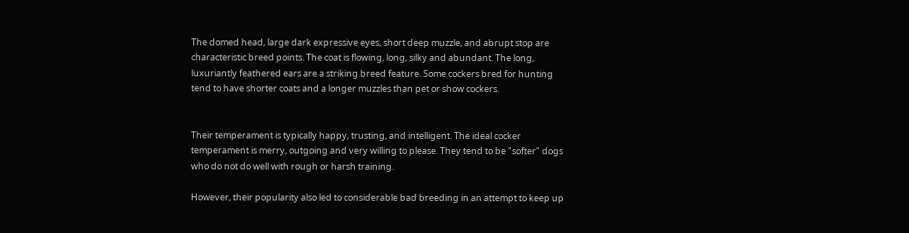The domed head, large dark expressive eyes, short deep muzzle, and abrupt stop are characteristic breed points. The coat is flowing, long, silky and abundant. The long, luxuriantly feathered ears are a striking breed feature. Some cockers bred for hunting tend to have shorter coats and a longer muzzles than pet or show cockers.


Their temperament is typically happy, trusting, and intelligent. The ideal cocker temperament is merry, outgoing and very willing to please. They tend to be "softer" dogs who do not do well with rough or harsh training.

However, their popularity also led to considerable bad breeding in an attempt to keep up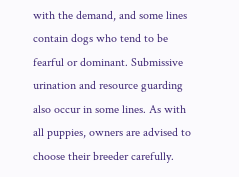with the demand, and some lines contain dogs who tend to be fearful or dominant. Submissive urination and resource guarding also occur in some lines. As with all puppies, owners are advised to choose their breeder carefully.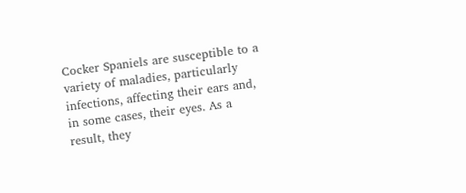Cocker Spaniels are susceptible to a variety of maladies, particularly infections, affecting their ears and, in some cases, their eyes. As a result, they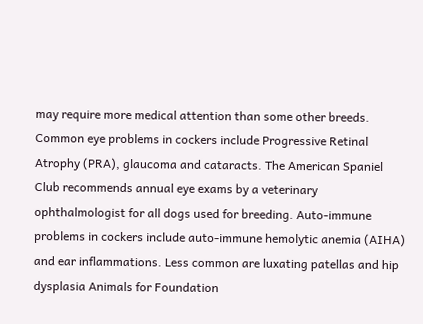may require more medical attention than some other breeds. Common eye problems in cockers include Progressive Retinal Atrophy (PRA), glaucoma and cataracts. The American Spaniel Club recommends annual eye exams by a veterinary ophthalmologist for all dogs used for breeding. Auto-immune problems in cockers include auto-immune hemolytic anemia (AIHA) and ear inflammations. Less common are luxating patellas and hip dysplasia Animals for Foundation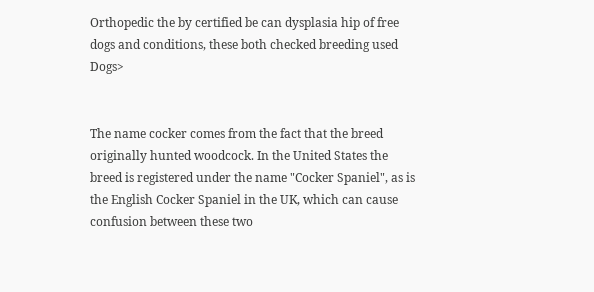Orthopedic the by certified be can dysplasia hip of free dogs and conditions, these both checked breeding used Dogs>


The name cocker comes from the fact that the breed originally hunted woodcock. In the United States the breed is registered under the name "Cocker Spaniel", as is the English Cocker Spaniel in the UK, which can cause confusion between these two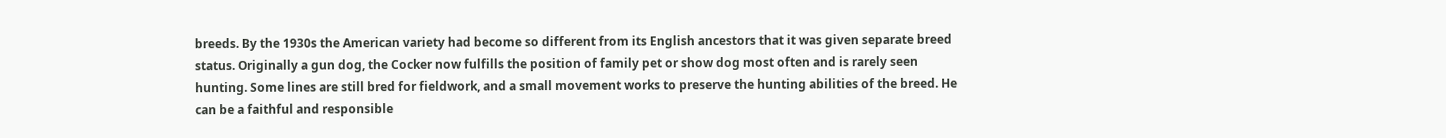breeds. By the 1930s the American variety had become so different from its English ancestors that it was given separate breed status. Originally a gun dog, the Cocker now fulfills the position of family pet or show dog most often and is rarely seen hunting. Some lines are still bred for fieldwork, and a small movement works to preserve the hunting abilities of the breed. He can be a faithful and responsible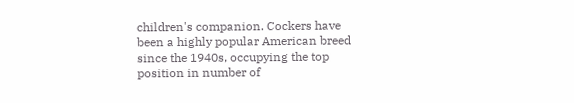children's companion. Cockers have been a highly popular American breed since the 1940s, occupying the top position in number of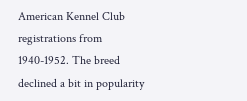American Kennel Club registrations from 1940-1952. The breed declined a bit in popularity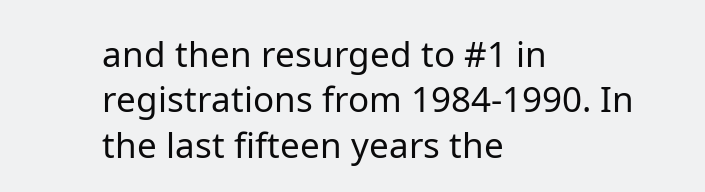and then resurged to #1 in registrations from 1984-1990. In the last fifteen years the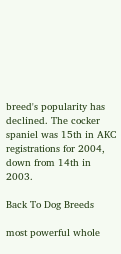breed's popularity has declined. The cocker spaniel was 15th in AKC registrations for 2004, down from 14th in 2003.

Back To Dog Breeds

most powerful whole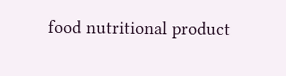food nutritional product